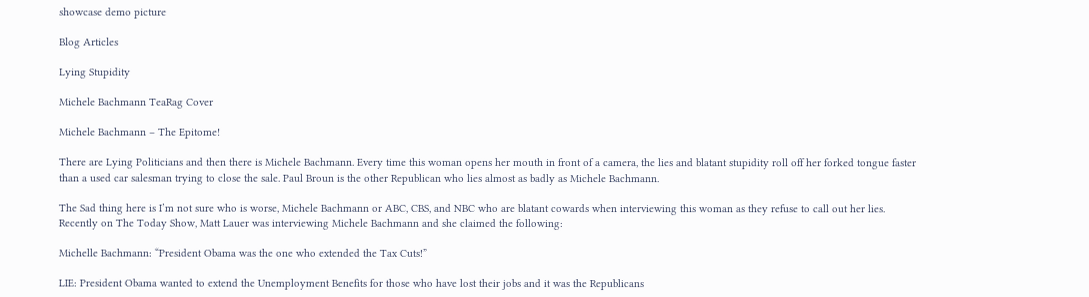showcase demo picture

Blog Articles

Lying Stupidity

Michele Bachmann TeaRag Cover

Michele Bachmann – The Epitome!

There are Lying Politicians and then there is Michele Bachmann. Every time this woman opens her mouth in front of a camera, the lies and blatant stupidity roll off her forked tongue faster than a used car salesman trying to close the sale. Paul Broun is the other Republican who lies almost as badly as Michele Bachmann.

The Sad thing here is I’m not sure who is worse, Michele Bachmann or ABC, CBS, and NBC who are blatant cowards when interviewing this woman as they refuse to call out her lies. Recently on The Today Show, Matt Lauer was interviewing Michele Bachmann and she claimed the following:

Michelle Bachmann: “President Obama was the one who extended the Tax Cuts!”

LIE: President Obama wanted to extend the Unemployment Benefits for those who have lost their jobs and it was the Republicans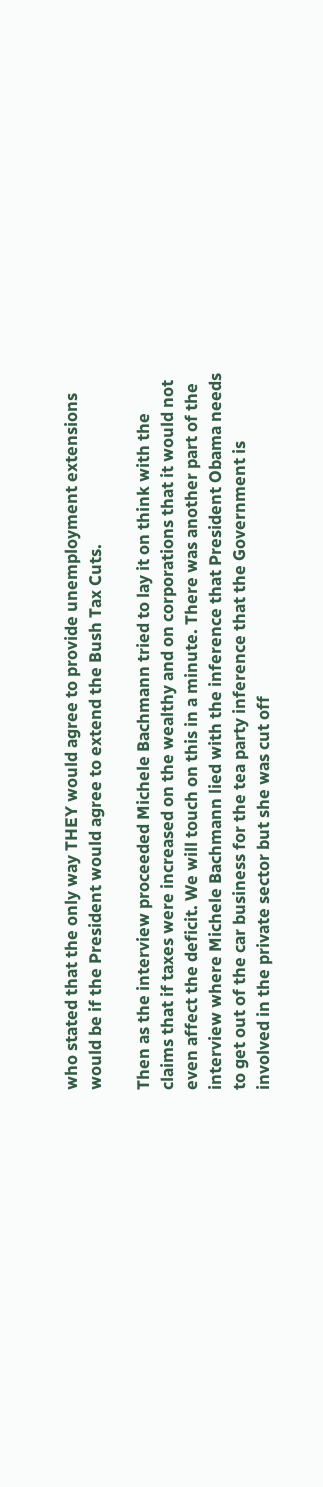who stated that the only way THEY would agree to provide unemployment extensions would be if the President would agree to extend the Bush Tax Cuts.

Then as the interview proceeded Michele Bachmann tried to lay it on think with the claims that if taxes were increased on the wealthy and on corporations that it would not even affect the deficit. We will touch on this in a minute. There was another part of the interview where Michele Bachmann lied with the inference that President Obama needs to get out of the car business for the tea party inference that the Government is involved in the private sector but she was cut off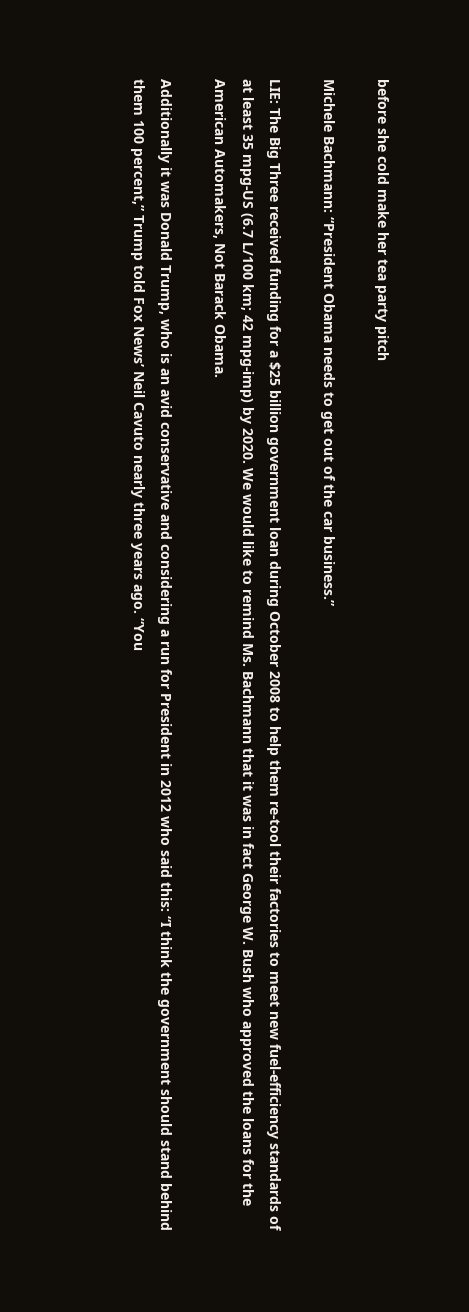before she cold make her tea party pitch

Michele Bachmann: “President Obama needs to get out of the car business.”

LIE: The Big Three received funding for a $25 billion government loan during October 2008 to help them re-tool their factories to meet new fuel-efficiency standards of at least 35 mpg-US (6.7 L/100 km; 42 mpg-imp) by 2020. We would like to remind Ms. Bachmann that it was in fact George W. Bush who approved the loans for the American Automakers, Not Barack Obama.

Additionally it was Donald Trump, who is an avid conservative and considering a run for President in 2012 who said this: “I think the government should stand behind them 100 percent,” Trump told Fox News’ Neil Cavuto nearly three years ago. “You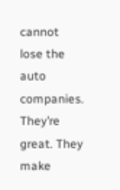cannot lose the auto companies. They’re great. They make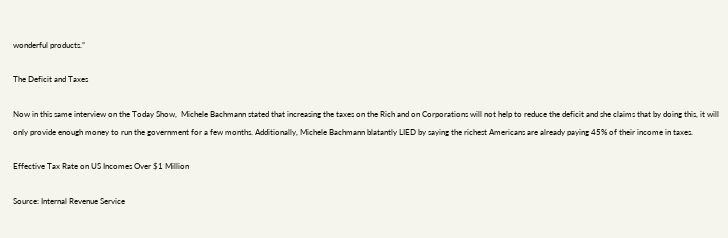wonderful products.”

The Deficit and Taxes

Now in this same interview on the Today Show,  Michele Bachmann stated that increasing the taxes on the Rich and on Corporations will not help to reduce the deficit and she claims that by doing this, it will only provide enough money to run the government for a few months. Additionally, Michele Bachmann blatantly LIED by saying the richest Americans are already paying 45% of their income in taxes.

Effective Tax Rate on US Incomes Over $1 Million

Source: Internal Revenue Service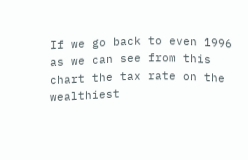If we go back to even 1996 as we can see from this chart the tax rate on the wealthiest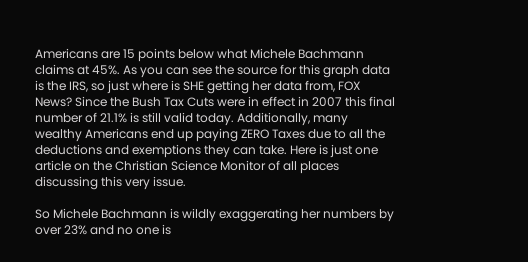Americans are 15 points below what Michele Bachmann claims at 45%. As you can see the source for this graph data is the IRS, so just where is SHE getting her data from, FOX News? Since the Bush Tax Cuts were in effect in 2007 this final number of 21.1% is still valid today. Additionally, many wealthy Americans end up paying ZERO Taxes due to all the deductions and exemptions they can take. Here is just one article on the Christian Science Monitor of all places discussing this very issue.

So Michele Bachmann is wildly exaggerating her numbers by over 23% and no one is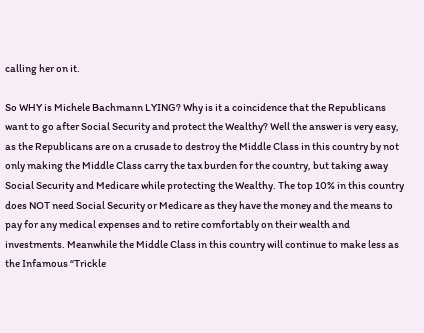calling her on it.

So WHY is Michele Bachmann LYING? Why is it a coincidence that the Republicans want to go after Social Security and protect the Wealthy? Well the answer is very easy, as the Republicans are on a crusade to destroy the Middle Class in this country by not only making the Middle Class carry the tax burden for the country, but taking away Social Security and Medicare while protecting the Wealthy. The top 10% in this country does NOT need Social Security or Medicare as they have the money and the means to pay for any medical expenses and to retire comfortably on their wealth and investments. Meanwhile the Middle Class in this country will continue to make less as the Infamous “Trickle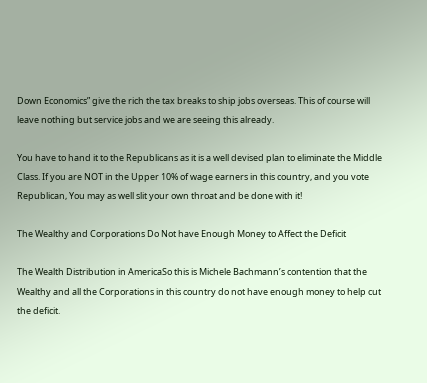Down Economics” give the rich the tax breaks to ship jobs overseas. This of course will leave nothing but service jobs and we are seeing this already.

You have to hand it to the Republicans as it is a well devised plan to eliminate the Middle Class. If you are NOT in the Upper 10% of wage earners in this country, and you vote Republican, You may as well slit your own throat and be done with it!

The Wealthy and Corporations Do Not have Enough Money to Affect the Deficit

The Wealth Distribution in AmericaSo this is Michele Bachmann’s contention that the Wealthy and all the Corporations in this country do not have enough money to help cut the deficit.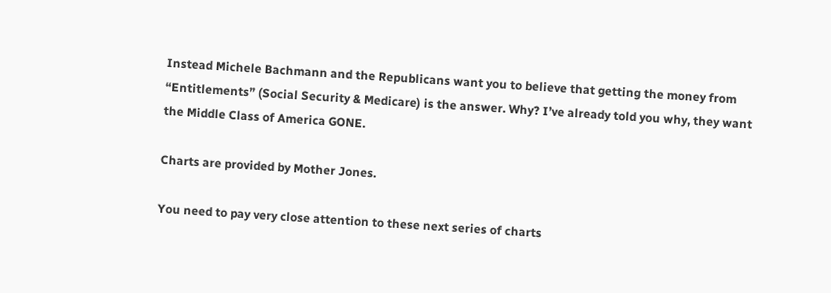Instead Michele Bachmann and the Republicans want you to believe that getting the money from “Entitlements” (Social Security & Medicare) is the answer. Why? I’ve already told you why, they want the Middle Class of America GONE.

Charts are provided by Mother Jones.

You need to pay very close attention to these next series of charts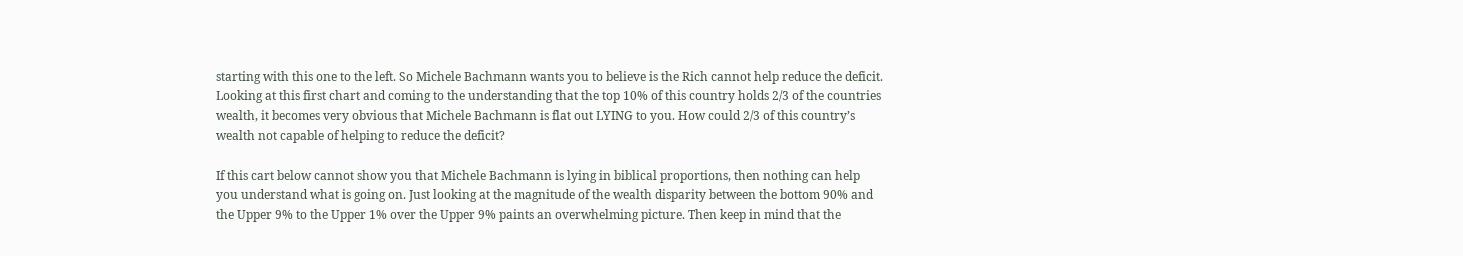starting with this one to the left. So Michele Bachmann wants you to believe is the Rich cannot help reduce the deficit. Looking at this first chart and coming to the understanding that the top 10% of this country holds 2/3 of the countries wealth, it becomes very obvious that Michele Bachmann is flat out LYING to you. How could 2/3 of this country’s wealth not capable of helping to reduce the deficit?

If this cart below cannot show you that Michele Bachmann is lying in biblical proportions, then nothing can help you understand what is going on. Just looking at the magnitude of the wealth disparity between the bottom 90% and the Upper 9% to the Upper 1% over the Upper 9% paints an overwhelming picture. Then keep in mind that the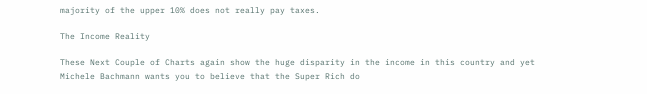majority of the upper 10% does not really pay taxes.

The Income Reality

These Next Couple of Charts again show the huge disparity in the income in this country and yet Michele Bachmann wants you to believe that the Super Rich do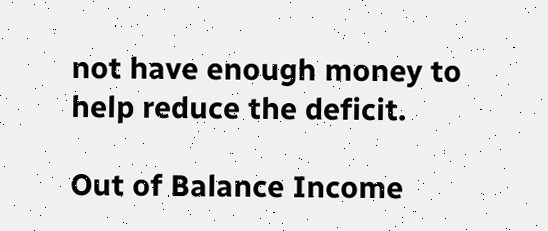not have enough money to help reduce the deficit.

Out of Balance Income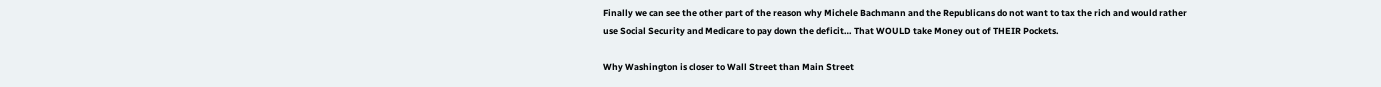Finally we can see the other part of the reason why Michele Bachmann and the Republicans do not want to tax the rich and would rather use Social Security and Medicare to pay down the deficit… That WOULD take Money out of THEIR Pockets.

Why Washington is closer to Wall Street than Main Street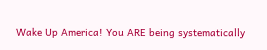Wake Up America! You ARE being systematically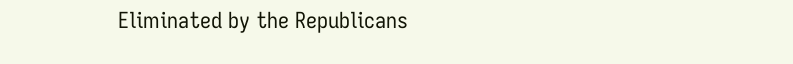Eliminated by the Republicans